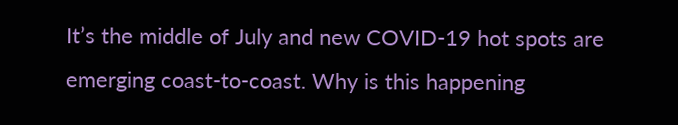It’s the middle of July and new COVID-19 hot spots are emerging coast-to-coast. Why is this happening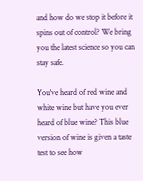and how do we stop it before it spins out of control? We bring you the latest science so you can stay safe.

You've heard of red wine and white wine but have you ever heard of blue wine? This blue version of wine is given a taste test to see how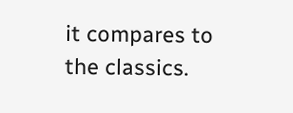it compares to the classics.